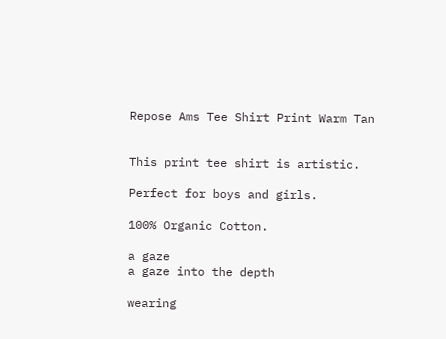Repose Ams Tee Shirt Print Warm Tan


This print tee shirt is artistic.

Perfect for boys and girls.

100% Organic Cotton.

a gaze
a gaze into the depth

wearing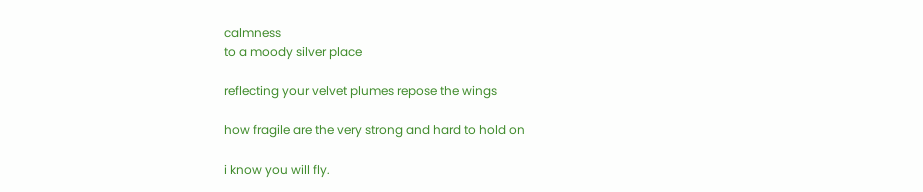calmness
to a moody silver place

reflecting your velvet plumes repose the wings

how fragile are the very strong and hard to hold on

i know you will fly.